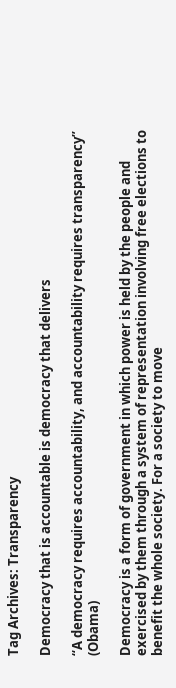Tag Archives: Transparency

Democracy that is accountable is democracy that delivers

“A democracy requires accountability, and accountability requires transparency” (Obama)

Democracy is a form of government in which power is held by the people and exercised by them through a system of representation involving free elections to benefit the whole society. For a society to move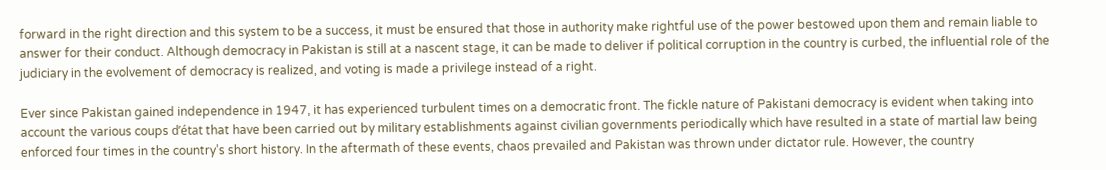forward in the right direction and this system to be a success, it must be ensured that those in authority make rightful use of the power bestowed upon them and remain liable to answer for their conduct. Although democracy in Pakistan is still at a nascent stage, it can be made to deliver if political corruption in the country is curbed, the influential role of the judiciary in the evolvement of democracy is realized, and voting is made a privilege instead of a right.

Ever since Pakistan gained independence in 1947, it has experienced turbulent times on a democratic front. The fickle nature of Pakistani democracy is evident when taking into account the various coups d’état that have been carried out by military establishments against civilian governments periodically which have resulted in a state of martial law being enforced four times in the country’s short history. In the aftermath of these events, chaos prevailed and Pakistan was thrown under dictator rule. However, the country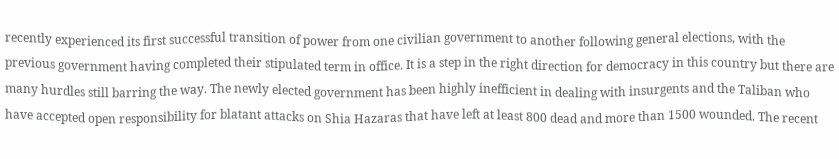recently experienced its first successful transition of power from one civilian government to another following general elections, with the previous government having completed their stipulated term in office. It is a step in the right direction for democracy in this country but there are many hurdles still barring the way. The newly elected government has been highly inefficient in dealing with insurgents and the Taliban who have accepted open responsibility for blatant attacks on Shia Hazaras that have left at least 800 dead and more than 1500 wounded. The recent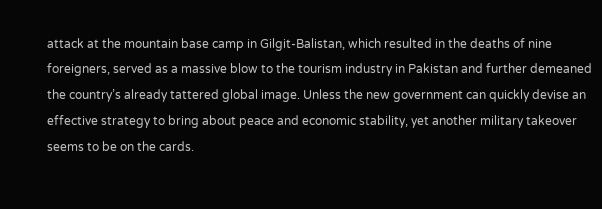attack at the mountain base camp in Gilgit-Balistan, which resulted in the deaths of nine foreigners, served as a massive blow to the tourism industry in Pakistan and further demeaned the country’s already tattered global image. Unless the new government can quickly devise an effective strategy to bring about peace and economic stability, yet another military takeover seems to be on the cards.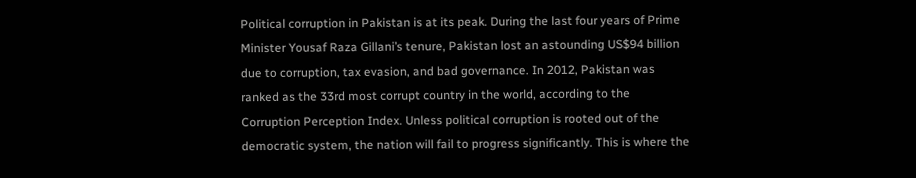Political corruption in Pakistan is at its peak. During the last four years of Prime Minister Yousaf Raza Gillani’s tenure, Pakistan lost an astounding US$94 billion due to corruption, tax evasion, and bad governance. In 2012, Pakistan was ranked as the 33rd most corrupt country in the world, according to the Corruption Perception Index. Unless political corruption is rooted out of the democratic system, the nation will fail to progress significantly. This is where the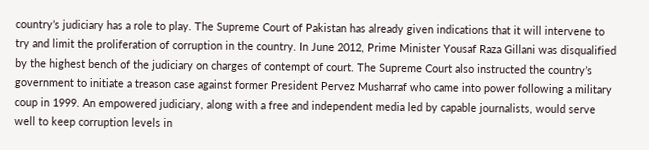country’s judiciary has a role to play. The Supreme Court of Pakistan has already given indications that it will intervene to try and limit the proliferation of corruption in the country. In June 2012, Prime Minister Yousaf Raza Gillani was disqualified by the highest bench of the judiciary on charges of contempt of court. The Supreme Court also instructed the country’s government to initiate a treason case against former President Pervez Musharraf who came into power following a military coup in 1999. An empowered judiciary, along with a free and independent media led by capable journalists, would serve well to keep corruption levels in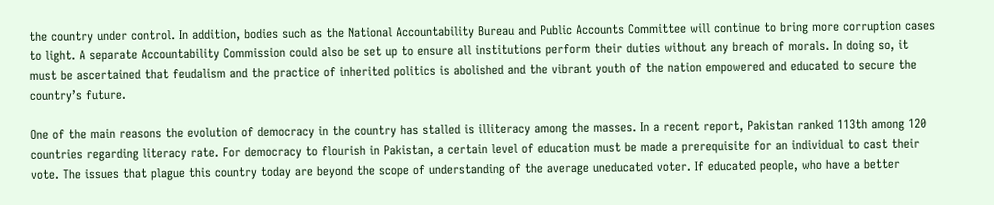the country under control. In addition, bodies such as the National Accountability Bureau and Public Accounts Committee will continue to bring more corruption cases to light. A separate Accountability Commission could also be set up to ensure all institutions perform their duties without any breach of morals. In doing so, it must be ascertained that feudalism and the practice of inherited politics is abolished and the vibrant youth of the nation empowered and educated to secure the country’s future.

One of the main reasons the evolution of democracy in the country has stalled is illiteracy among the masses. In a recent report, Pakistan ranked 113th among 120 countries regarding literacy rate. For democracy to flourish in Pakistan, a certain level of education must be made a prerequisite for an individual to cast their vote. The issues that plague this country today are beyond the scope of understanding of the average uneducated voter. If educated people, who have a better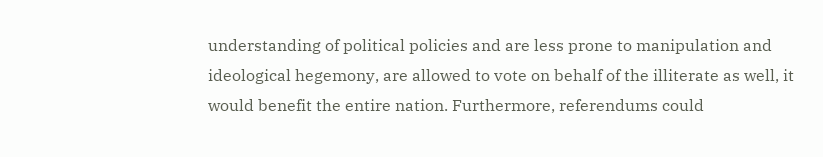understanding of political policies and are less prone to manipulation and ideological hegemony, are allowed to vote on behalf of the illiterate as well, it would benefit the entire nation. Furthermore, referendums could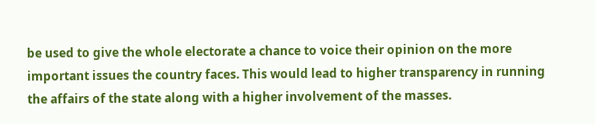be used to give the whole electorate a chance to voice their opinion on the more important issues the country faces. This would lead to higher transparency in running the affairs of the state along with a higher involvement of the masses.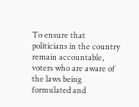To ensure that politicians in the country remain accountable, voters who are aware of the laws being formulated and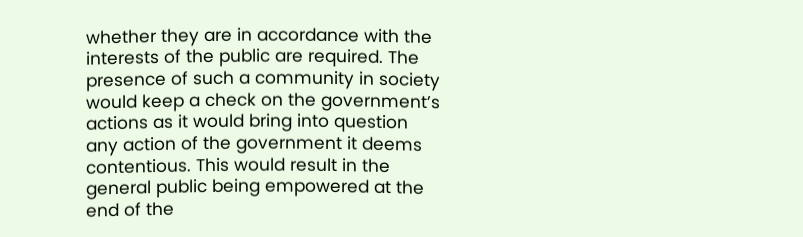whether they are in accordance with the interests of the public are required. The presence of such a community in society would keep a check on the government’s actions as it would bring into question any action of the government it deems contentious. This would result in the general public being empowered at the end of the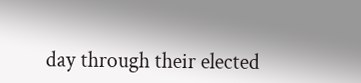day through their elected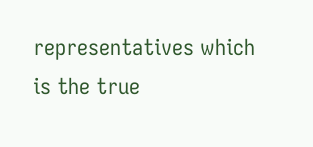representatives which is the true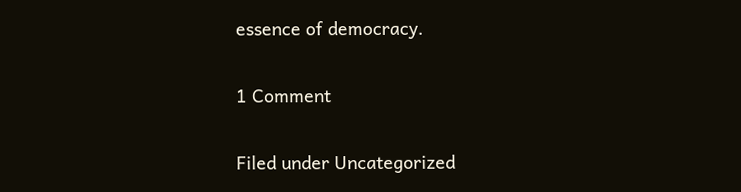essence of democracy.

1 Comment

Filed under Uncategorized